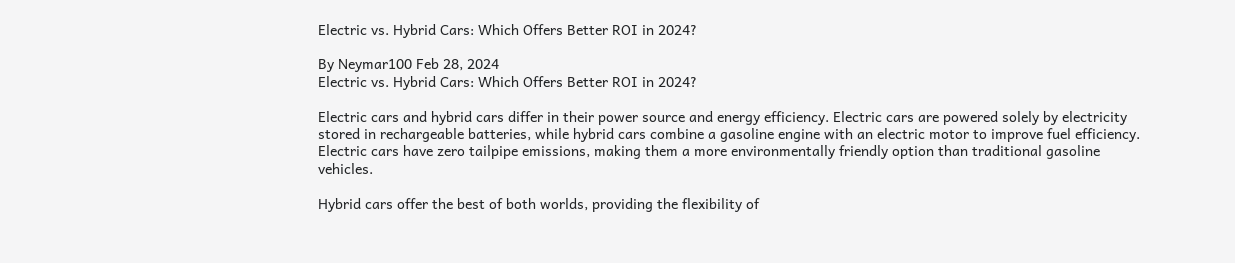Electric vs. Hybrid Cars: Which Offers Better ROI in 2024?

By Neymar100 Feb 28, 2024
Electric vs. Hybrid Cars: Which Offers Better ROI in 2024?

Electric cars and hybrid cars differ in their power source and energy efficiency. Electric cars are powered solely by electricity stored in rechargeable batteries, while hybrid cars combine a gasoline engine with an electric motor to improve fuel efficiency. Electric cars have zero tailpipe emissions, making them a more environmentally friendly option than traditional gasoline vehicles.

Hybrid cars offer the best of both worlds, providing the flexibility of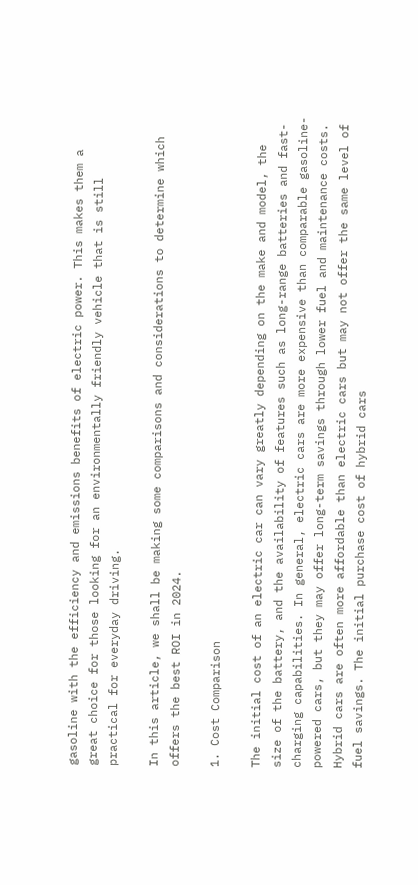gasoline with the efficiency and emissions benefits of electric power. This makes them a great choice for those looking for an environmentally friendly vehicle that is still practical for everyday driving.

In this article, we shall be making some comparisons and considerations to determine which offers the best ROI in 2024.

1. Cost Comparison

The initial cost of an electric car can vary greatly depending on the make and model, the size of the battery, and the availability of features such as long-range batteries and fast-charging capabilities. In general, electric cars are more expensive than comparable gasoline-powered cars, but they may offer long-term savings through lower fuel and maintenance costs.
Hybrid cars are often more affordable than electric cars but may not offer the same level of fuel savings. The initial purchase cost of hybrid cars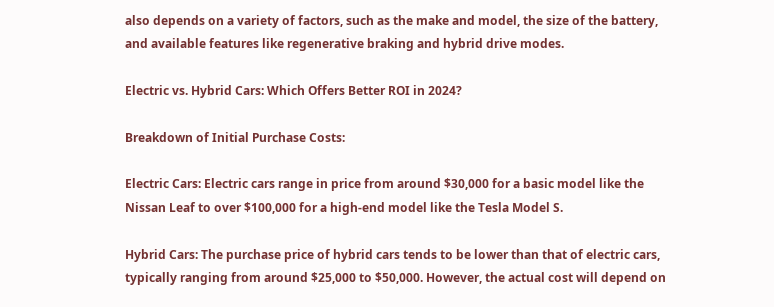also depends on a variety of factors, such as the make and model, the size of the battery, and available features like regenerative braking and hybrid drive modes.

Electric vs. Hybrid Cars: Which Offers Better ROI in 2024?

Breakdown of Initial Purchase Costs:

Electric Cars: Electric cars range in price from around $30,000 for a basic model like the Nissan Leaf to over $100,000 for a high-end model like the Tesla Model S.

Hybrid Cars: The purchase price of hybrid cars tends to be lower than that of electric cars, typically ranging from around $25,000 to $50,000. However, the actual cost will depend on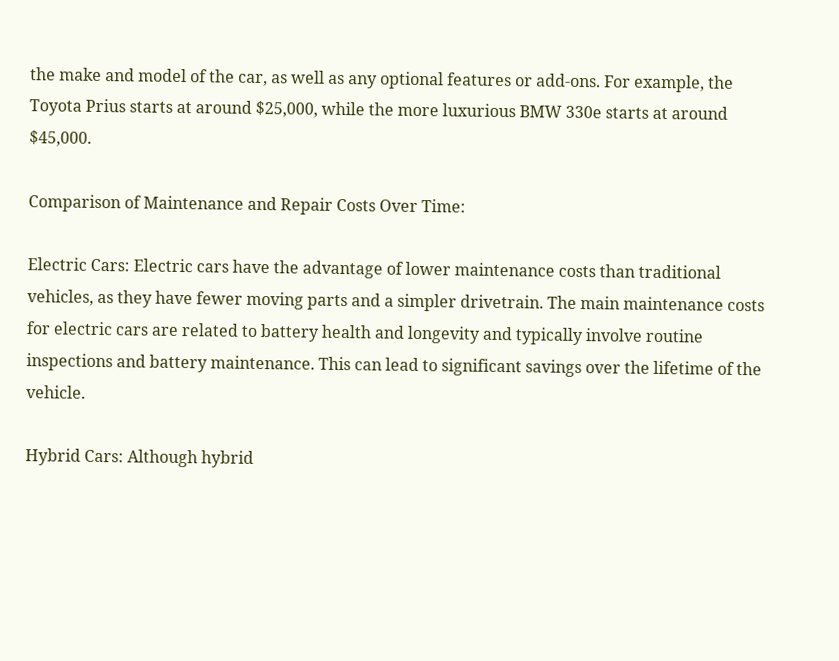the make and model of the car, as well as any optional features or add-ons. For example, the Toyota Prius starts at around $25,000, while the more luxurious BMW 330e starts at around $45,000.

Comparison of Maintenance and Repair Costs Over Time:

Electric Cars: Electric cars have the advantage of lower maintenance costs than traditional vehicles, as they have fewer moving parts and a simpler drivetrain. The main maintenance costs for electric cars are related to battery health and longevity and typically involve routine inspections and battery maintenance. This can lead to significant savings over the lifetime of the vehicle.

Hybrid Cars: Although hybrid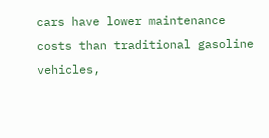cars have lower maintenance costs than traditional gasoline vehicles,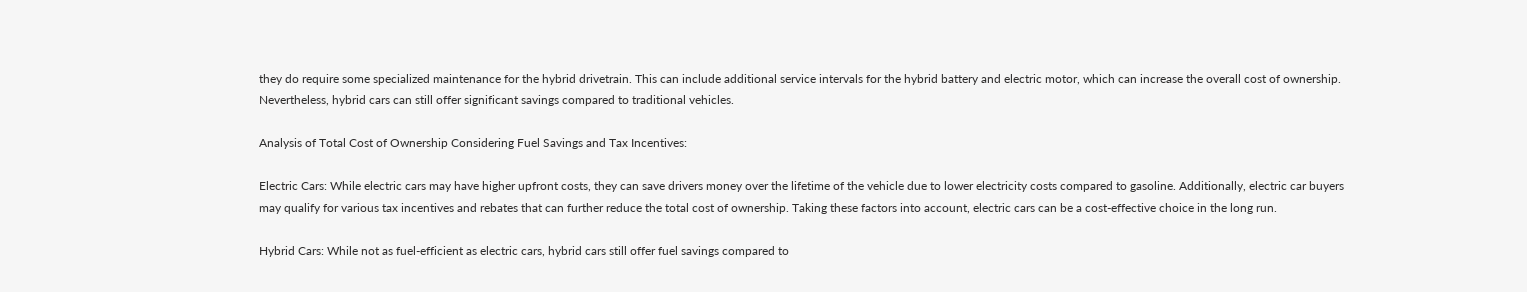they do require some specialized maintenance for the hybrid drivetrain. This can include additional service intervals for the hybrid battery and electric motor, which can increase the overall cost of ownership. Nevertheless, hybrid cars can still offer significant savings compared to traditional vehicles.

Analysis of Total Cost of Ownership Considering Fuel Savings and Tax Incentives:

Electric Cars: While electric cars may have higher upfront costs, they can save drivers money over the lifetime of the vehicle due to lower electricity costs compared to gasoline. Additionally, electric car buyers may qualify for various tax incentives and rebates that can further reduce the total cost of ownership. Taking these factors into account, electric cars can be a cost-effective choice in the long run.

Hybrid Cars: While not as fuel-efficient as electric cars, hybrid cars still offer fuel savings compared to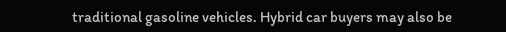traditional gasoline vehicles. Hybrid car buyers may also be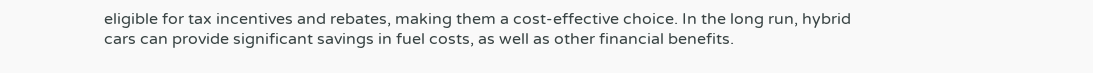eligible for tax incentives and rebates, making them a cost-effective choice. In the long run, hybrid cars can provide significant savings in fuel costs, as well as other financial benefits.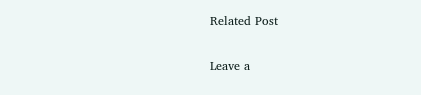Related Post

Leave a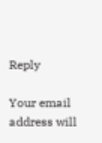Reply

Your email address will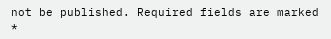not be published. Required fields are marked *